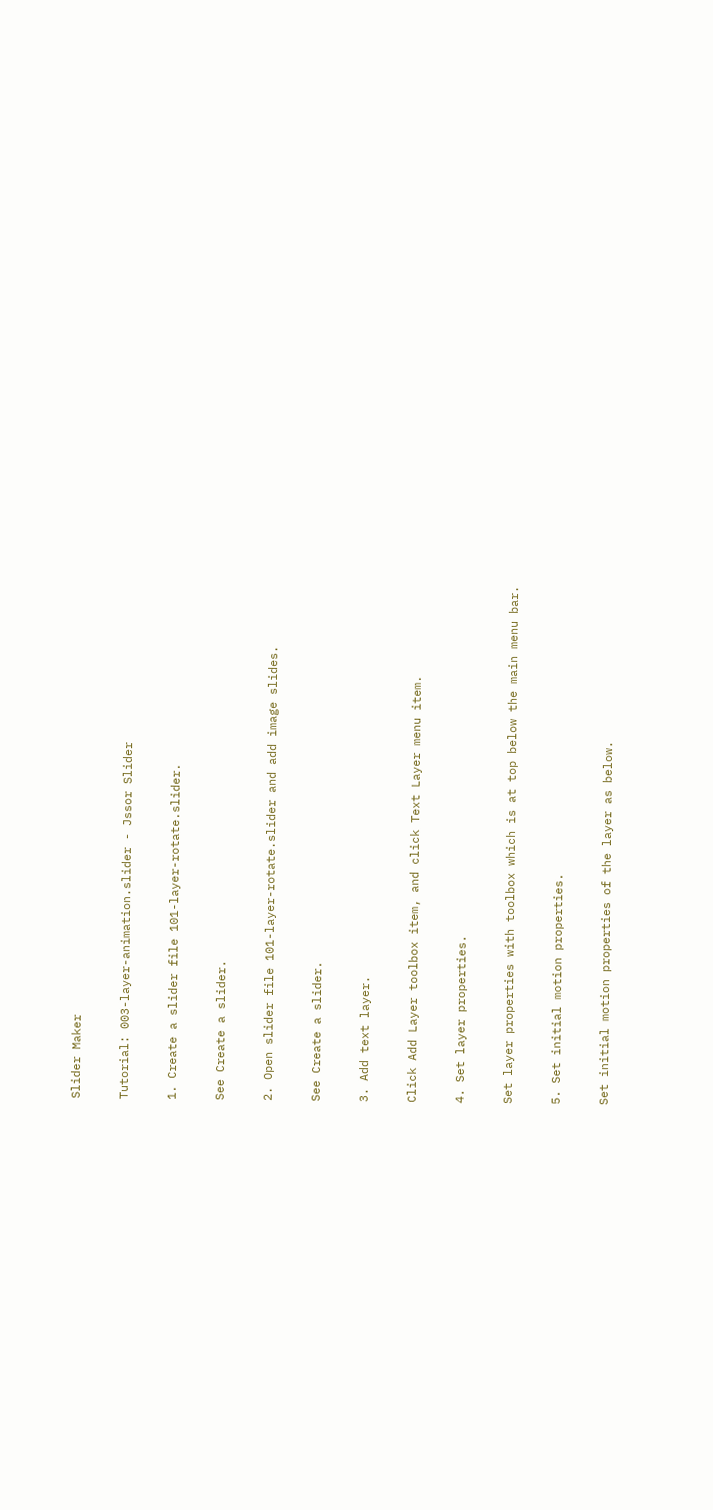Slider Maker

Tutorial: 003-layer-animation.slider - Jssor Slider

1. Create a slider file 101-layer-rotate.slider.

See Create a slider.

2. Open slider file 101-layer-rotate.slider and add image slides.

See Create a slider.

3. Add text layer.

Click Add Layer toolbox item, and click Text Layer menu item.

4. Set layer properties.

Set layer properties with toolbox which is at top below the main menu bar.

5. Set initial motion properties.

Set initial motion properties of the layer as below.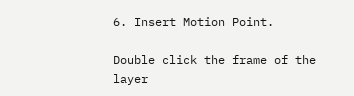6. Insert Motion Point.

Double click the frame of the layer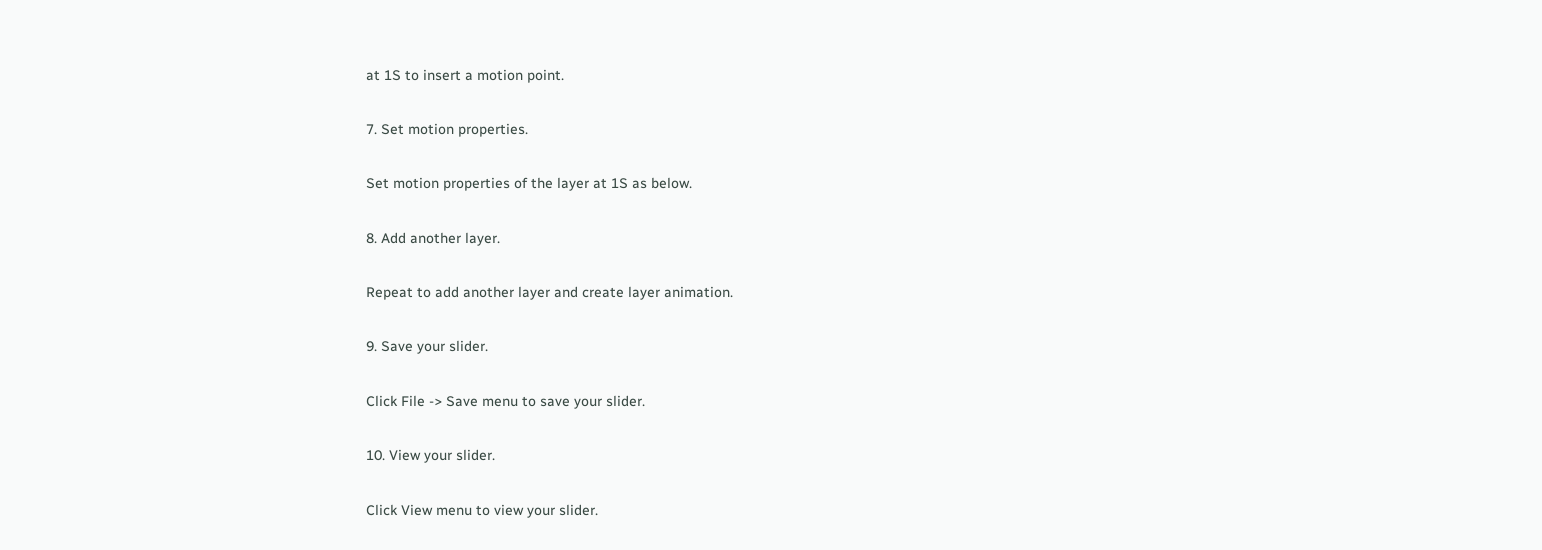at 1S to insert a motion point.

7. Set motion properties.

Set motion properties of the layer at 1S as below.

8. Add another layer.

Repeat to add another layer and create layer animation.

9. Save your slider.

Click File -> Save menu to save your slider.

10. View your slider.

Click View menu to view your slider.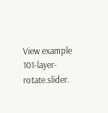View example 101-layer-rotate.slider.